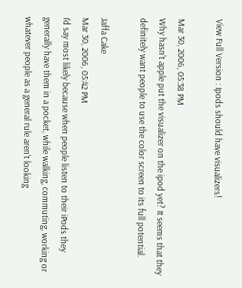View Full Version : Ipods should have visualizers!

Mar 30, 2006, 05:38 PM
Why hasn't apple put the visualizer on the ipod yet? It seems that they definitely want people to use the color screen to its full potential.

Jaffa Cake
Mar 30, 2006, 05:42 PM
I'd say most likely because when people listen to their iPods they generally have them in a pocket, while walking, commuting, working or whatever people as a general rule aren't looking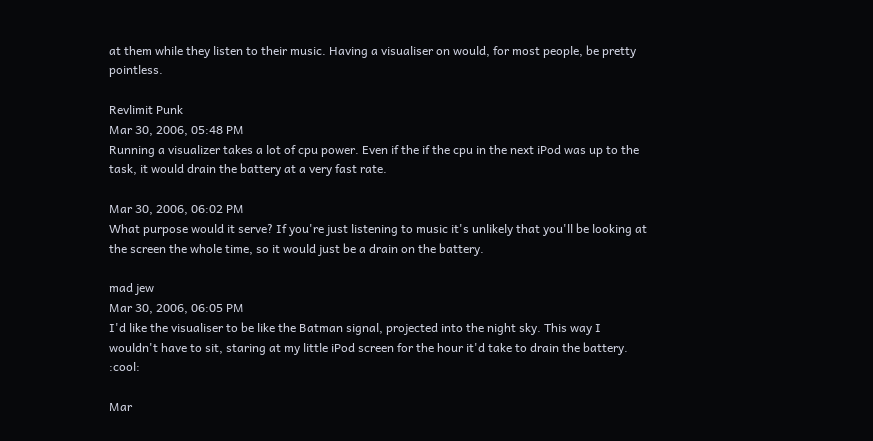at them while they listen to their music. Having a visualiser on would, for most people, be pretty pointless.

Revlimit Punk
Mar 30, 2006, 05:48 PM
Running a visualizer takes a lot of cpu power. Even if the if the cpu in the next iPod was up to the task, it would drain the battery at a very fast rate.

Mar 30, 2006, 06:02 PM
What purpose would it serve? If you're just listening to music it's unlikely that you'll be looking at the screen the whole time, so it would just be a drain on the battery.

mad jew
Mar 30, 2006, 06:05 PM
I'd like the visualiser to be like the Batman signal, projected into the night sky. This way I wouldn't have to sit, staring at my little iPod screen for the hour it'd take to drain the battery. :cool:

Mar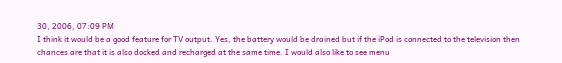30, 2006, 07:09 PM
I think it would be a good feature for TV output. Yes, the battery would be drained but if the iPod is connected to the television then chances are that it is also docked and recharged at the same time. I would also like to see menu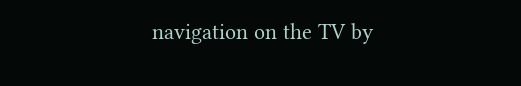navigation on the TV by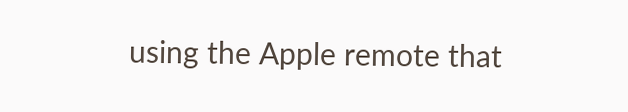using the Apple remote that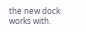the new dock works with.